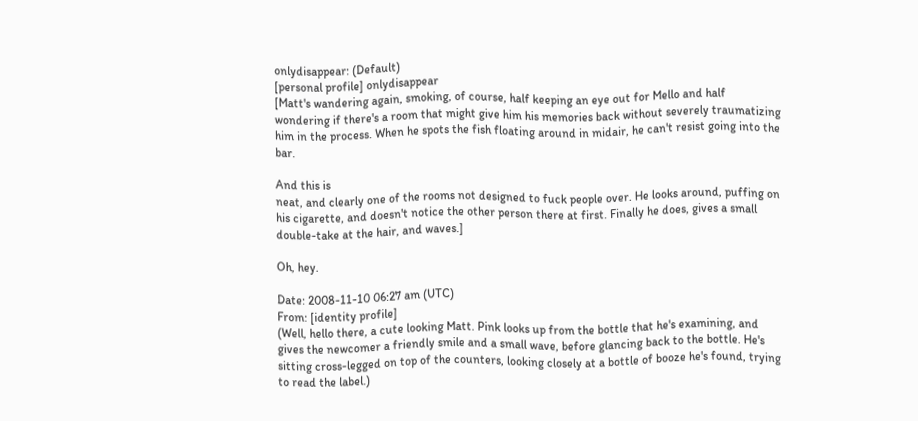onlydisappear: (Default)
[personal profile] onlydisappear
[Matt's wandering again, smoking, of course, half keeping an eye out for Mello and half wondering if there's a room that might give him his memories back without severely traumatizing him in the process. When he spots the fish floating around in midair, he can't resist going into the bar.

And this is
neat, and clearly one of the rooms not designed to fuck people over. He looks around, puffing on his cigarette, and doesn't notice the other person there at first. Finally he does, gives a small double-take at the hair, and waves.]

Oh, hey.

Date: 2008-11-10 06:27 am (UTC)
From: [identity profile]
(Well, hello there, a cute looking Matt. Pink looks up from the bottle that he's examining, and gives the newcomer a friendly smile and a small wave, before glancing back to the bottle. He's sitting cross-legged on top of the counters, looking closely at a bottle of booze he's found, trying to read the label.)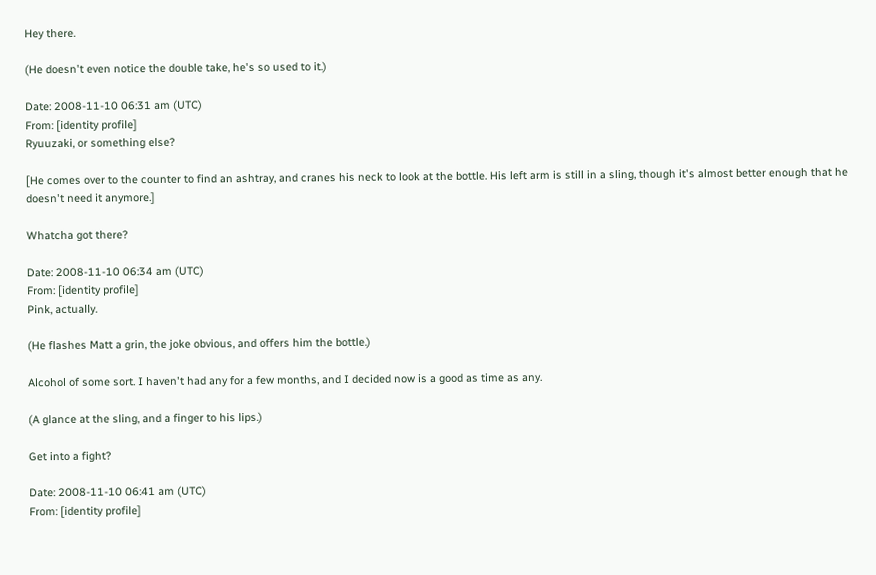Hey there.

(He doesn't even notice the double take, he's so used to it.)

Date: 2008-11-10 06:31 am (UTC)
From: [identity profile]
Ryuuzaki, or something else?

[He comes over to the counter to find an ashtray, and cranes his neck to look at the bottle. His left arm is still in a sling, though it's almost better enough that he doesn't need it anymore.]

Whatcha got there?

Date: 2008-11-10 06:34 am (UTC)
From: [identity profile]
Pink, actually.

(He flashes Matt a grin, the joke obvious, and offers him the bottle.)

Alcohol of some sort. I haven't had any for a few months, and I decided now is a good as time as any.

(A glance at the sling, and a finger to his lips.)

Get into a fight?

Date: 2008-11-10 06:41 am (UTC)
From: [identity profile]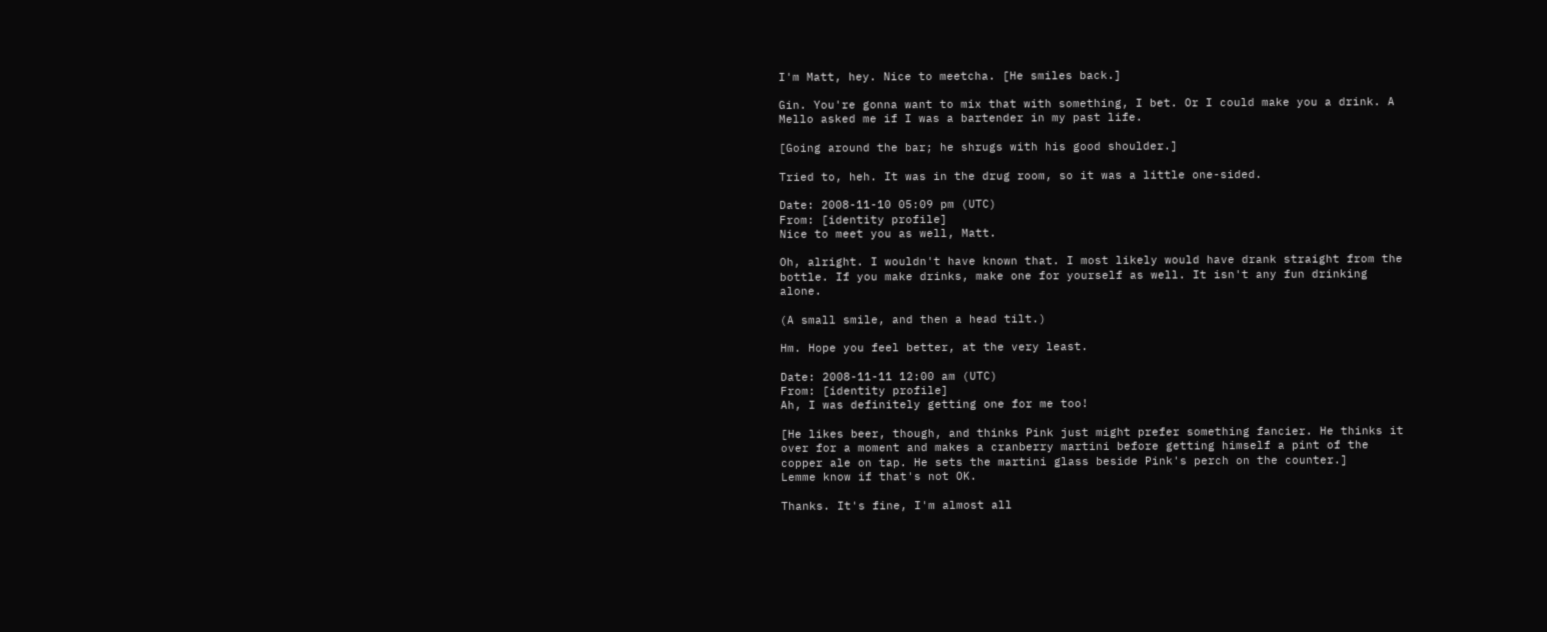I'm Matt, hey. Nice to meetcha. [He smiles back.]

Gin. You're gonna want to mix that with something, I bet. Or I could make you a drink. A Mello asked me if I was a bartender in my past life.

[Going around the bar; he shrugs with his good shoulder.]

Tried to, heh. It was in the drug room, so it was a little one-sided.

Date: 2008-11-10 05:09 pm (UTC)
From: [identity profile]
Nice to meet you as well, Matt.

Oh, alright. I wouldn't have known that. I most likely would have drank straight from the bottle. If you make drinks, make one for yourself as well. It isn't any fun drinking alone.

(A small smile, and then a head tilt.)

Hm. Hope you feel better, at the very least.

Date: 2008-11-11 12:00 am (UTC)
From: [identity profile]
Ah, I was definitely getting one for me too!

[He likes beer, though, and thinks Pink just might prefer something fancier. He thinks it over for a moment and makes a cranberry martini before getting himself a pint of the copper ale on tap. He sets the martini glass beside Pink's perch on the counter.]
Lemme know if that's not OK.

Thanks. It's fine, I'm almost all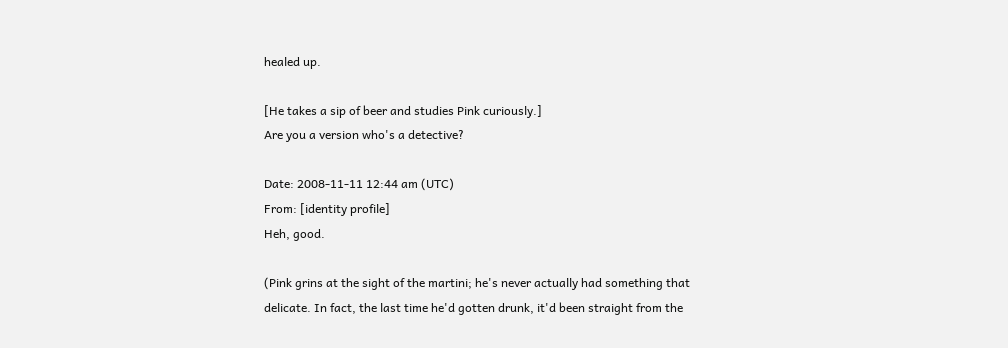healed up.

[He takes a sip of beer and studies Pink curiously.]
Are you a version who's a detective?

Date: 2008-11-11 12:44 am (UTC)
From: [identity profile]
Heh, good.

(Pink grins at the sight of the martini; he's never actually had something that delicate. In fact, the last time he'd gotten drunk, it'd been straight from the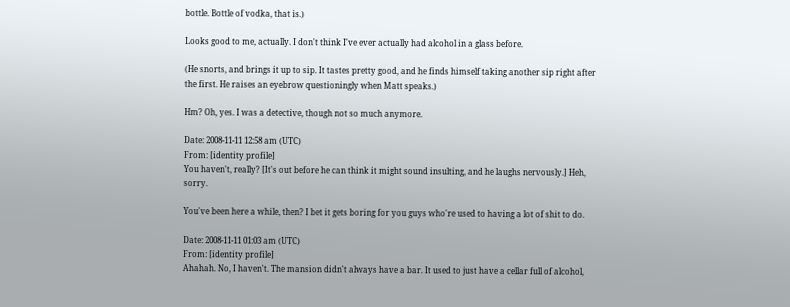bottle. Bottle of vodka, that is.)

Looks good to me, actually. I don't think I've ever actually had alcohol in a glass before.

(He snorts, and brings it up to sip. It tastes pretty good, and he finds himself taking another sip right after the first. He raises an eyebrow questioningly when Matt speaks.)

Hm? Oh, yes. I was a detective, though not so much anymore.

Date: 2008-11-11 12:58 am (UTC)
From: [identity profile]
You haven't, really? [It's out before he can think it might sound insulting, and he laughs nervously.] Heh, sorry.

You've been here a while, then? I bet it gets boring for you guys who're used to having a lot of shit to do.

Date: 2008-11-11 01:03 am (UTC)
From: [identity profile]
Ahahah. No, I haven't. The mansion didn't always have a bar. It used to just have a cellar full of alcohol,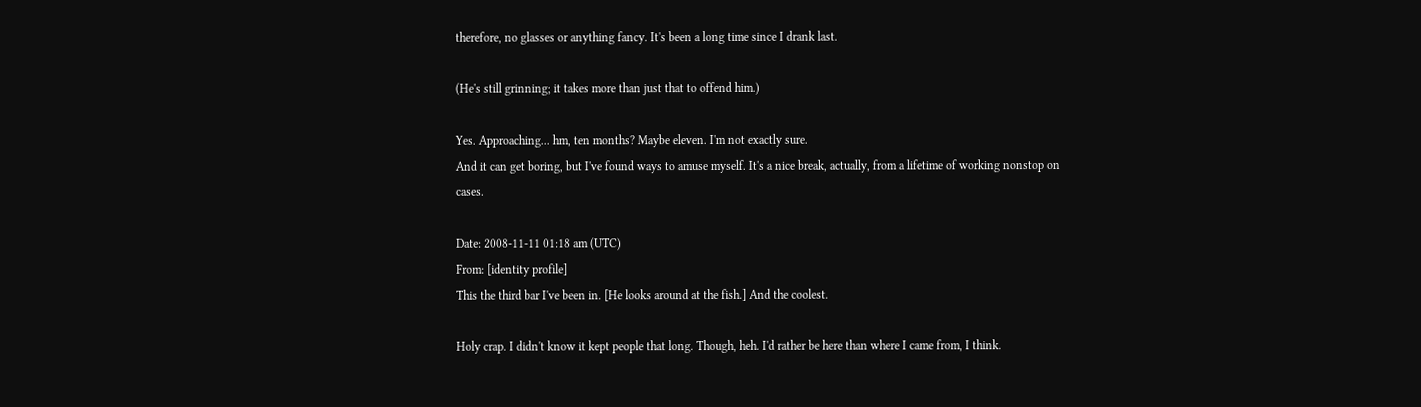therefore, no glasses or anything fancy. It's been a long time since I drank last.

(He's still grinning; it takes more than just that to offend him.)

Yes. Approaching... hm, ten months? Maybe eleven. I'm not exactly sure.
And it can get boring, but I've found ways to amuse myself. It's a nice break, actually, from a lifetime of working nonstop on cases.

Date: 2008-11-11 01:18 am (UTC)
From: [identity profile]
This the third bar I've been in. [He looks around at the fish.] And the coolest.

Holy crap. I didn't know it kept people that long. Though, heh. I'd rather be here than where I came from, I think.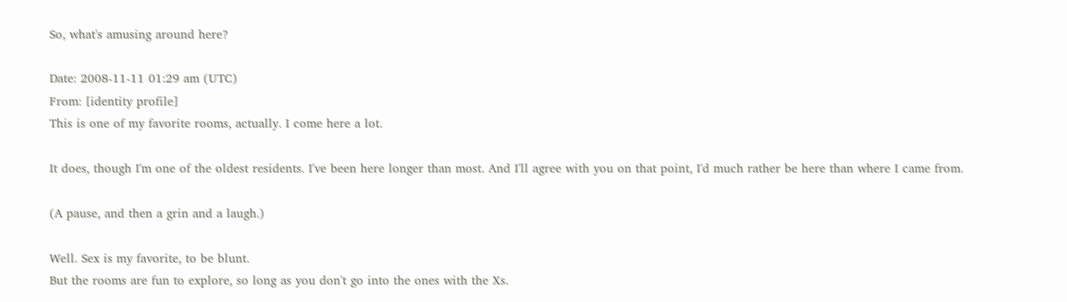So, what's amusing around here?

Date: 2008-11-11 01:29 am (UTC)
From: [identity profile]
This is one of my favorite rooms, actually. I come here a lot.

It does, though I'm one of the oldest residents. I've been here longer than most. And I'll agree with you on that point, I'd much rather be here than where I came from.

(A pause, and then a grin and a laugh.)

Well. Sex is my favorite, to be blunt.
But the rooms are fun to explore, so long as you don't go into the ones with the Xs.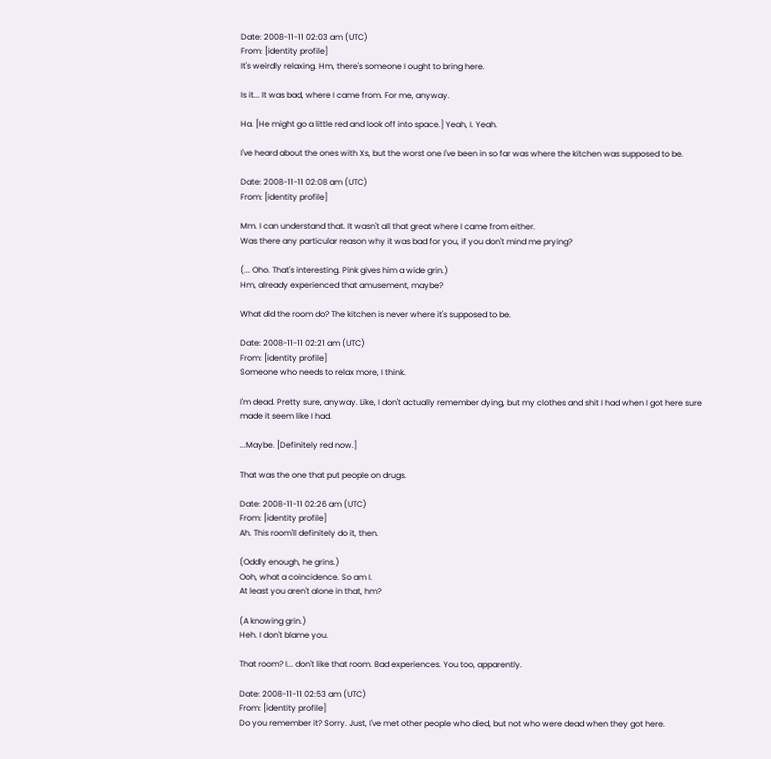Date: 2008-11-11 02:03 am (UTC)
From: [identity profile]
It's weirdly relaxing. Hm, there's someone I ought to bring here.

Is it... It was bad, where I came from. For me, anyway.

Ha. [He might go a little red and look off into space.] Yeah, I. Yeah.

I've heard about the ones with Xs, but the worst one I've been in so far was where the kitchen was supposed to be.

Date: 2008-11-11 02:08 am (UTC)
From: [identity profile]

Mm. I can understand that. It wasn't all that great where I came from either.
Was there any particular reason why it was bad for you, if you don't mind me prying?

(... Oho. That's interesting. Pink gives him a wide grin.)
Hm, already experienced that amusement, maybe?

What did the room do? The kitchen is never where it's supposed to be.

Date: 2008-11-11 02:21 am (UTC)
From: [identity profile]
Someone who needs to relax more, I think.

I'm dead. Pretty sure, anyway. Like, I don't actually remember dying, but my clothes and shit I had when I got here sure made it seem like I had.

...Maybe. [Definitely red now.]

That was the one that put people on drugs.

Date: 2008-11-11 02:26 am (UTC)
From: [identity profile]
Ah. This room'll definitely do it, then.

(Oddly enough, he grins.)
Ooh, what a coincidence. So am I.
At least you aren't alone in that, hm?

(A knowing grin.)
Heh. I don't blame you.

That room? I... don't like that room. Bad experiences. You too, apparently.

Date: 2008-11-11 02:53 am (UTC)
From: [identity profile]
Do you remember it? Sorry. Just, I've met other people who died, but not who were dead when they got here.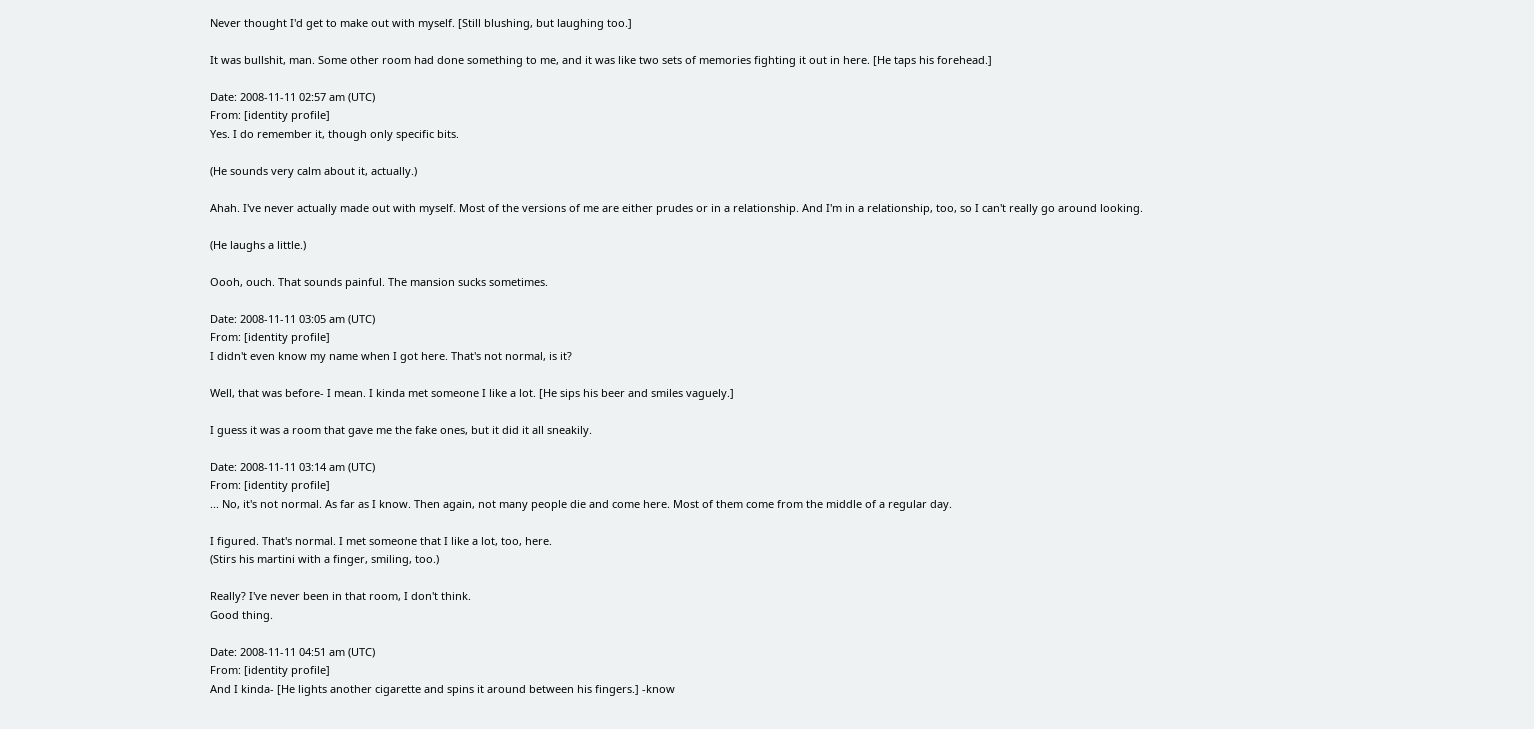Never thought I'd get to make out with myself. [Still blushing, but laughing too.]

It was bullshit, man. Some other room had done something to me, and it was like two sets of memories fighting it out in here. [He taps his forehead.]

Date: 2008-11-11 02:57 am (UTC)
From: [identity profile]
Yes. I do remember it, though only specific bits.

(He sounds very calm about it, actually.)

Ahah. I've never actually made out with myself. Most of the versions of me are either prudes or in a relationship. And I'm in a relationship, too, so I can't really go around looking.

(He laughs a little.)

Oooh, ouch. That sounds painful. The mansion sucks sometimes.

Date: 2008-11-11 03:05 am (UTC)
From: [identity profile]
I didn't even know my name when I got here. That's not normal, is it?

Well, that was before- I mean. I kinda met someone I like a lot. [He sips his beer and smiles vaguely.]

I guess it was a room that gave me the fake ones, but it did it all sneakily.

Date: 2008-11-11 03:14 am (UTC)
From: [identity profile]
... No, it's not normal. As far as I know. Then again, not many people die and come here. Most of them come from the middle of a regular day.

I figured. That's normal. I met someone that I like a lot, too, here.
(Stirs his martini with a finger, smiling, too.)

Really? I've never been in that room, I don't think.
Good thing.

Date: 2008-11-11 04:51 am (UTC)
From: [identity profile]
And I kinda- [He lights another cigarette and spins it around between his fingers.] -know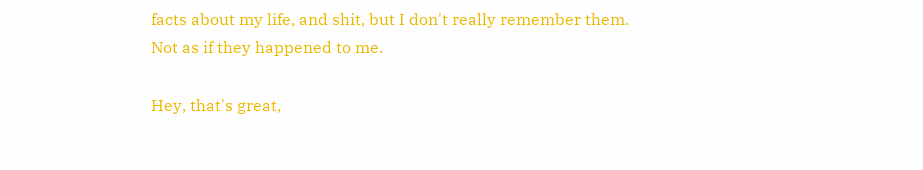facts about my life, and shit, but I don't really remember them. Not as if they happened to me.

Hey, that's great,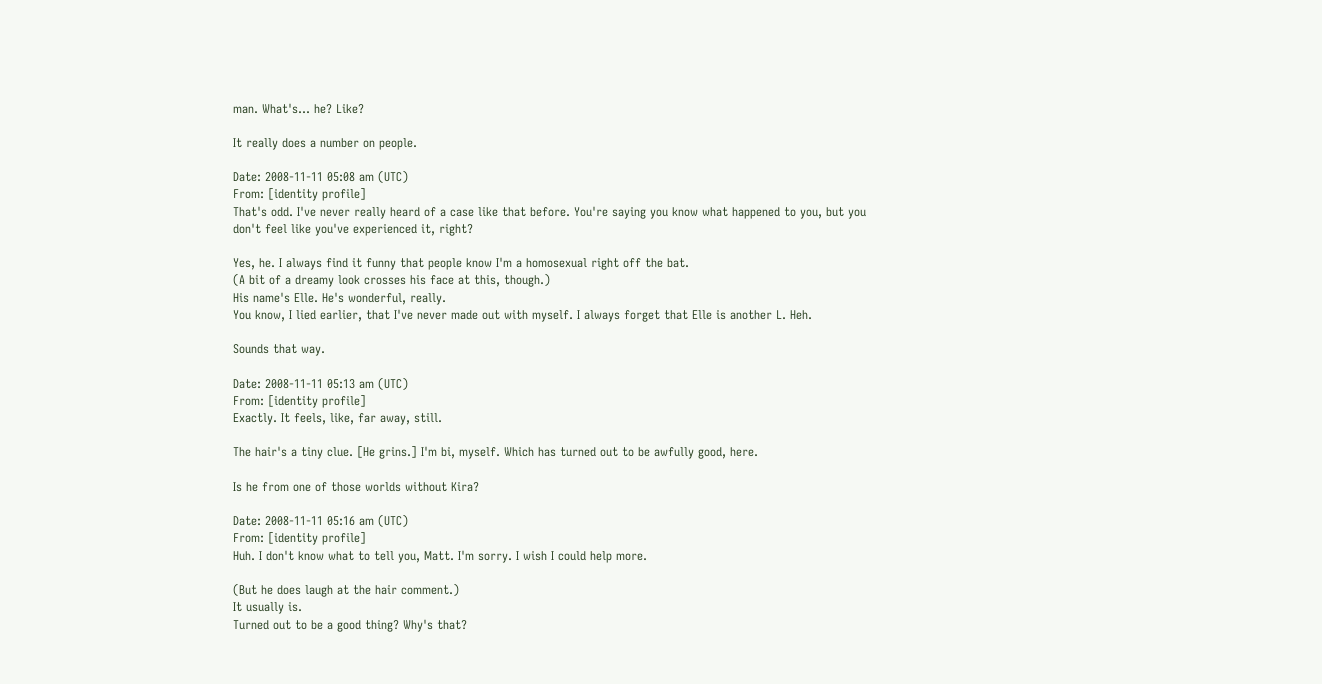man. What's... he? Like?

It really does a number on people.

Date: 2008-11-11 05:08 am (UTC)
From: [identity profile]
That's odd. I've never really heard of a case like that before. You're saying you know what happened to you, but you don't feel like you've experienced it, right?

Yes, he. I always find it funny that people know I'm a homosexual right off the bat.
(A bit of a dreamy look crosses his face at this, though.)
His name's Elle. He's wonderful, really.
You know, I lied earlier, that I've never made out with myself. I always forget that Elle is another L. Heh.

Sounds that way.

Date: 2008-11-11 05:13 am (UTC)
From: [identity profile]
Exactly. It feels, like, far away, still.

The hair's a tiny clue. [He grins.] I'm bi, myself. Which has turned out to be awfully good, here.

Is he from one of those worlds without Kira?

Date: 2008-11-11 05:16 am (UTC)
From: [identity profile]
Huh. I don't know what to tell you, Matt. I'm sorry. I wish I could help more.

(But he does laugh at the hair comment.)
It usually is.
Turned out to be a good thing? Why's that?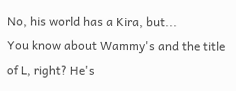No, his world has a Kira, but...
You know about Wammy's and the title of L, right? He's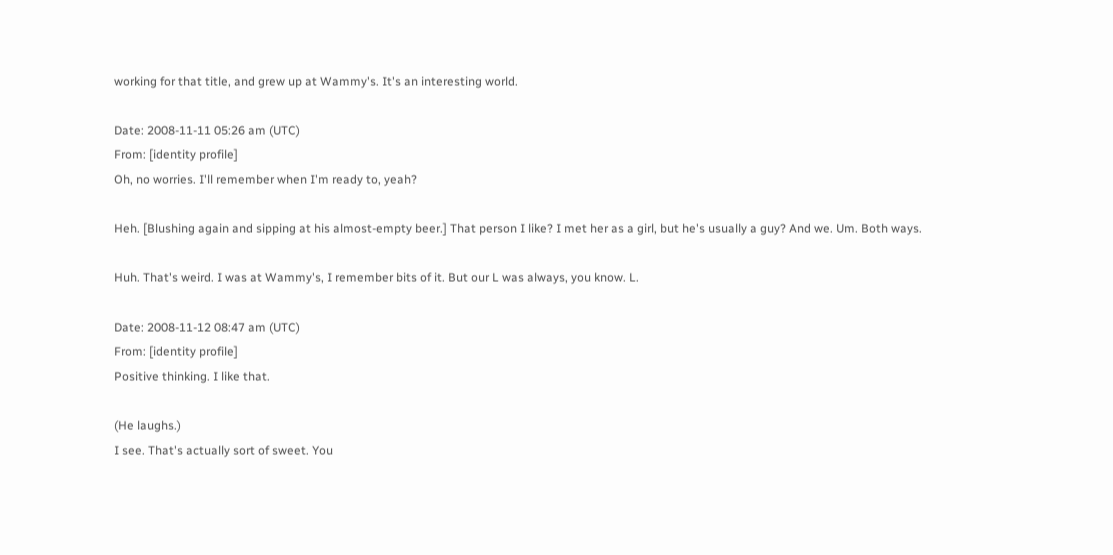working for that title, and grew up at Wammy's. It's an interesting world.

Date: 2008-11-11 05:26 am (UTC)
From: [identity profile]
Oh, no worries. I'll remember when I'm ready to, yeah?

Heh. [Blushing again and sipping at his almost-empty beer.] That person I like? I met her as a girl, but he's usually a guy? And we. Um. Both ways.

Huh. That's weird. I was at Wammy's, I remember bits of it. But our L was always, you know. L.

Date: 2008-11-12 08:47 am (UTC)
From: [identity profile]
Positive thinking. I like that.

(He laughs.)
I see. That's actually sort of sweet. You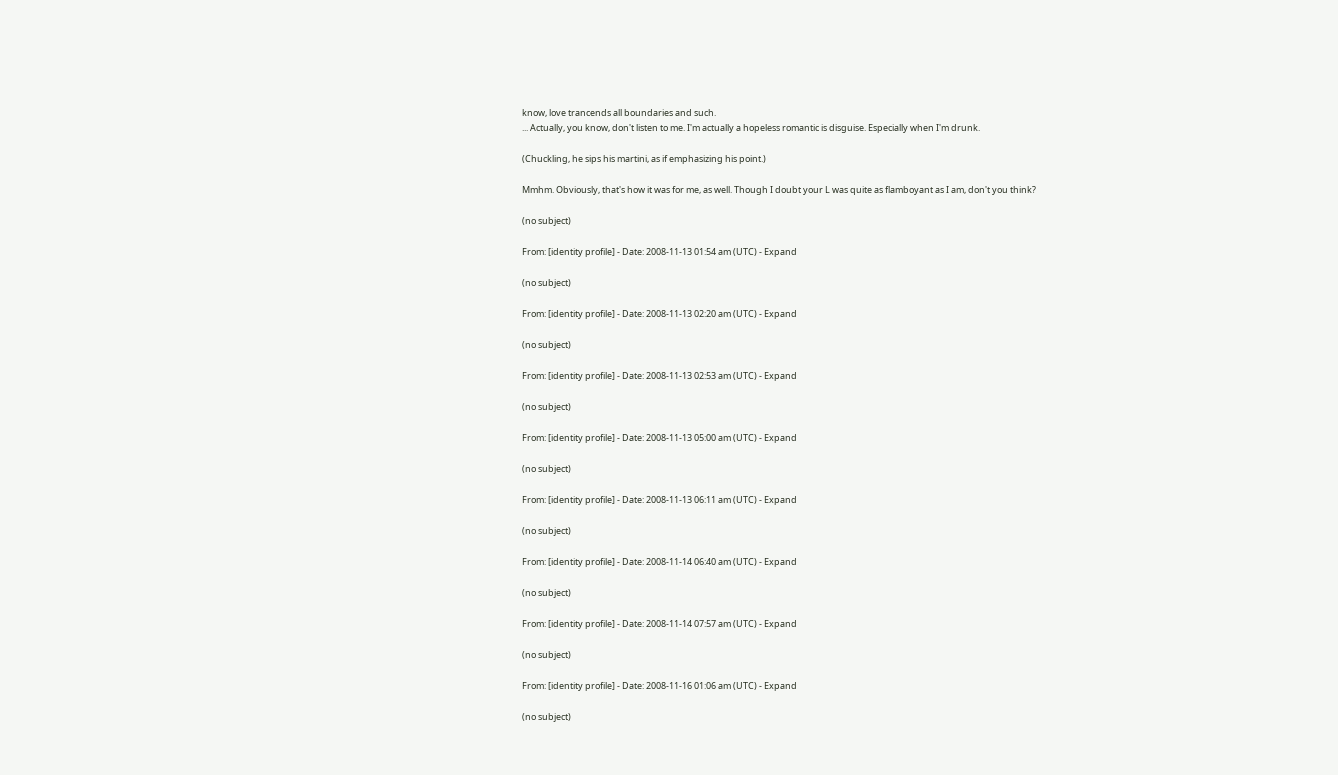know, love trancends all boundaries and such.
... Actually, you know, don't listen to me. I'm actually a hopeless romantic is disguise. Especially when I'm drunk.

(Chuckling, he sips his martini, as if emphasizing his point.)

Mmhm. Obviously, that's how it was for me, as well. Though I doubt your L was quite as flamboyant as I am, don't you think?

(no subject)

From: [identity profile] - Date: 2008-11-13 01:54 am (UTC) - Expand

(no subject)

From: [identity profile] - Date: 2008-11-13 02:20 am (UTC) - Expand

(no subject)

From: [identity profile] - Date: 2008-11-13 02:53 am (UTC) - Expand

(no subject)

From: [identity profile] - Date: 2008-11-13 05:00 am (UTC) - Expand

(no subject)

From: [identity profile] - Date: 2008-11-13 06:11 am (UTC) - Expand

(no subject)

From: [identity profile] - Date: 2008-11-14 06:40 am (UTC) - Expand

(no subject)

From: [identity profile] - Date: 2008-11-14 07:57 am (UTC) - Expand

(no subject)

From: [identity profile] - Date: 2008-11-16 01:06 am (UTC) - Expand

(no subject)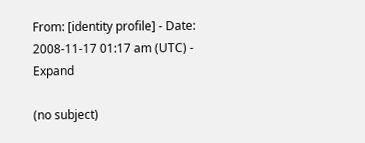From: [identity profile] - Date: 2008-11-17 01:17 am (UTC) - Expand

(no subject)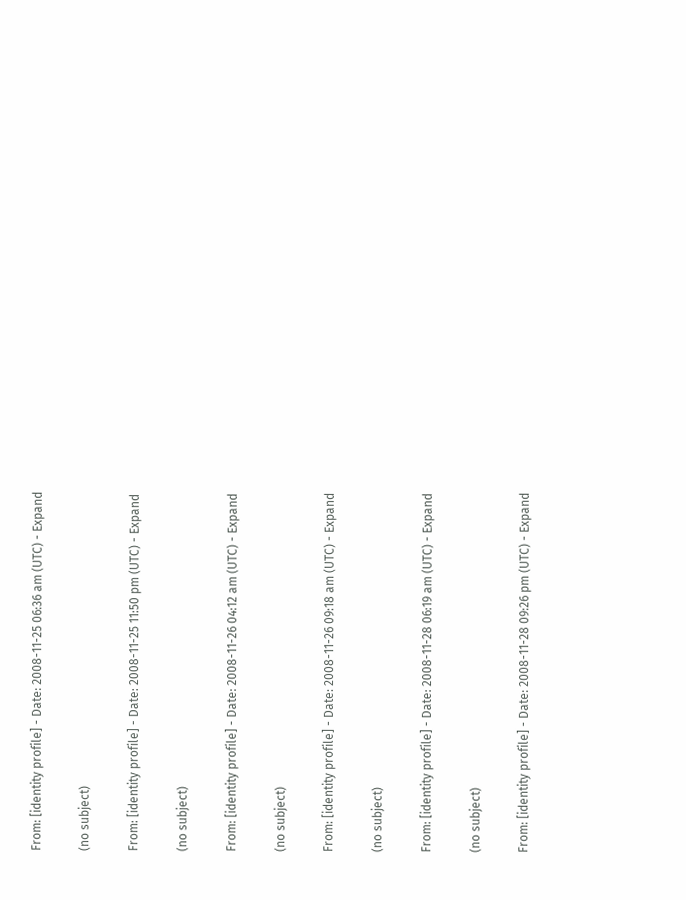From: [identity profile] - Date: 2008-11-25 06:36 am (UTC) - Expand

(no subject)

From: [identity profile] - Date: 2008-11-25 11:50 pm (UTC) - Expand

(no subject)

From: [identity profile] - Date: 2008-11-26 04:12 am (UTC) - Expand

(no subject)

From: [identity profile] - Date: 2008-11-26 09:18 am (UTC) - Expand

(no subject)

From: [identity profile] - Date: 2008-11-28 06:19 am (UTC) - Expand

(no subject)

From: [identity profile] - Date: 2008-11-28 09:26 pm (UTC) - Expand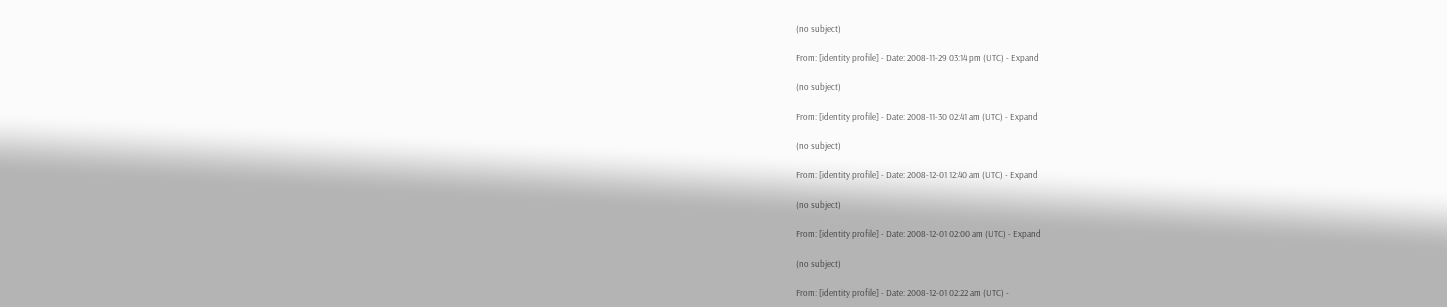(no subject)

From: [identity profile] - Date: 2008-11-29 03:14 pm (UTC) - Expand

(no subject)

From: [identity profile] - Date: 2008-11-30 02:41 am (UTC) - Expand

(no subject)

From: [identity profile] - Date: 2008-12-01 12:40 am (UTC) - Expand

(no subject)

From: [identity profile] - Date: 2008-12-01 02:00 am (UTC) - Expand

(no subject)

From: [identity profile] - Date: 2008-12-01 02:22 am (UTC) -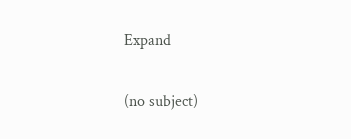Expand

(no subject)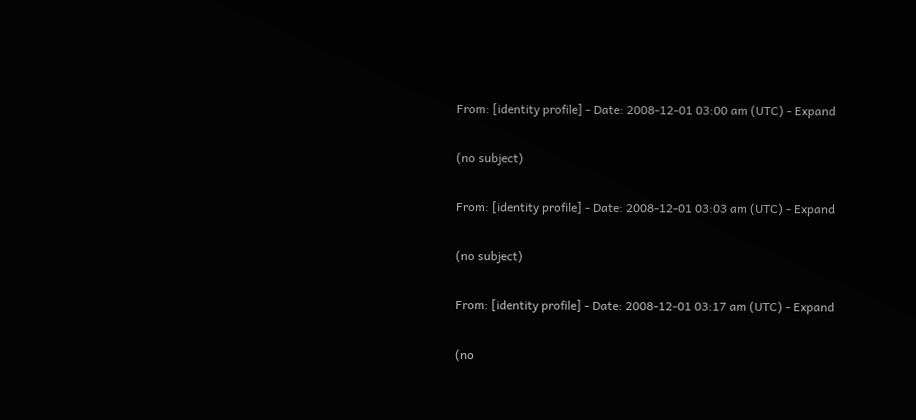From: [identity profile] - Date: 2008-12-01 03:00 am (UTC) - Expand

(no subject)

From: [identity profile] - Date: 2008-12-01 03:03 am (UTC) - Expand

(no subject)

From: [identity profile] - Date: 2008-12-01 03:17 am (UTC) - Expand

(no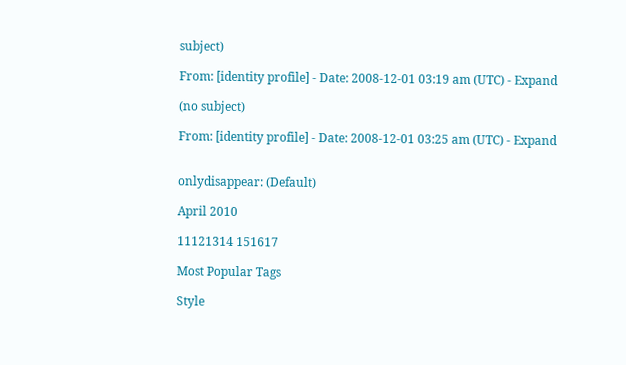subject)

From: [identity profile] - Date: 2008-12-01 03:19 am (UTC) - Expand

(no subject)

From: [identity profile] - Date: 2008-12-01 03:25 am (UTC) - Expand


onlydisappear: (Default)

April 2010

11121314 151617

Most Popular Tags

Style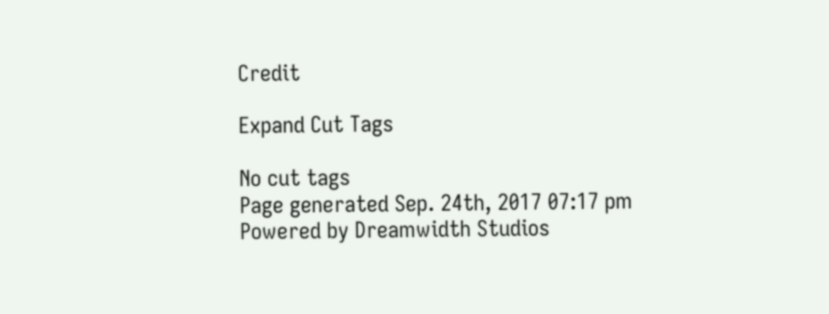Credit

Expand Cut Tags

No cut tags
Page generated Sep. 24th, 2017 07:17 pm
Powered by Dreamwidth Studios